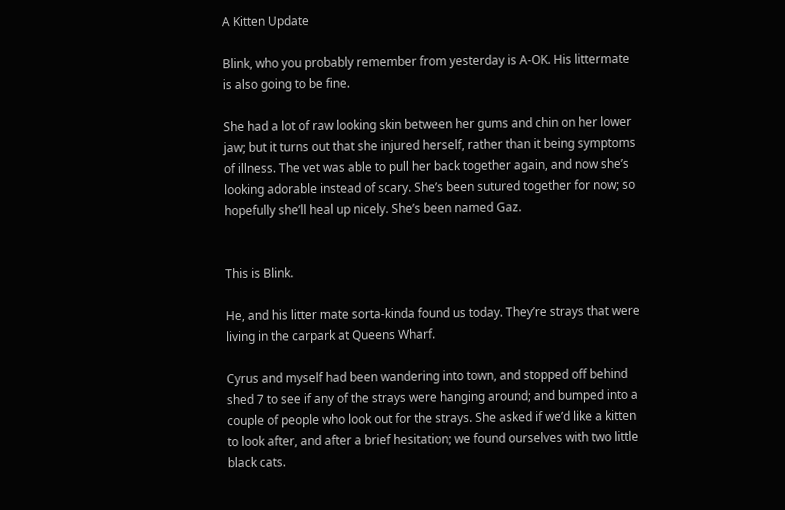A Kitten Update

Blink, who you probably remember from yesterday is A-OK. His littermate is also going to be fine.

She had a lot of raw looking skin between her gums and chin on her lower jaw; but it turns out that she injured herself, rather than it being symptoms of illness. The vet was able to pull her back together again, and now she’s looking adorable instead of scary. She’s been sutured together for now; so hopefully she’ll heal up nicely. She’s been named Gaz.


This is Blink.

He, and his litter mate sorta-kinda found us today. They’re strays that were living in the carpark at Queens Wharf.

Cyrus and myself had been wandering into town, and stopped off behind shed 7 to see if any of the strays were hanging around; and bumped into a couple of people who look out for the strays. She asked if we’d like a kitten to look after, and after a brief hesitation; we found ourselves with two little black cats.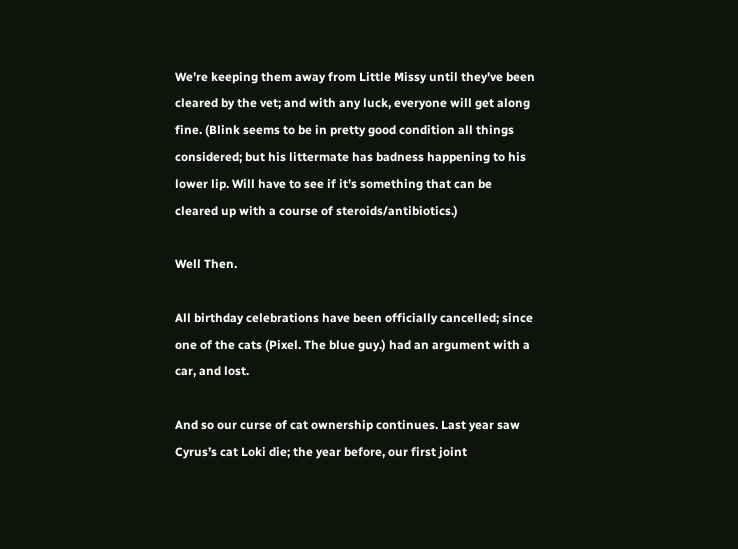We’re keeping them away from Little Missy until they’ve been cleared by the vet; and with any luck, everyone will get along fine. (Blink seems to be in pretty good condition all things considered; but his littermate has badness happening to his lower lip. Will have to see if it’s something that can be cleared up with a course of steroids/antibiotics.)

Well Then.

All birthday celebrations have been officially cancelled; since one of the cats (Pixel. The blue guy.) had an argument with a car, and lost.

And so our curse of cat ownership continues. Last year saw Cyrus’s cat Loki die; the year before, our first joint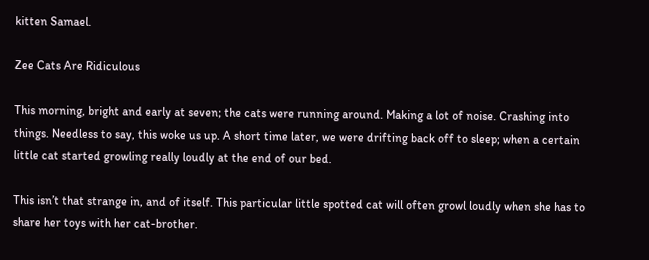kitten Samael.

Zee Cats Are Ridiculous

This morning, bright and early at seven; the cats were running around. Making a lot of noise. Crashing into things. Needless to say, this woke us up. A short time later, we were drifting back off to sleep; when a certain little cat started growling really loudly at the end of our bed.

This isn’t that strange in, and of itself. This particular little spotted cat will often growl loudly when she has to share her toys with her cat-brother.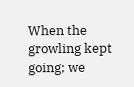When the growling kept going; we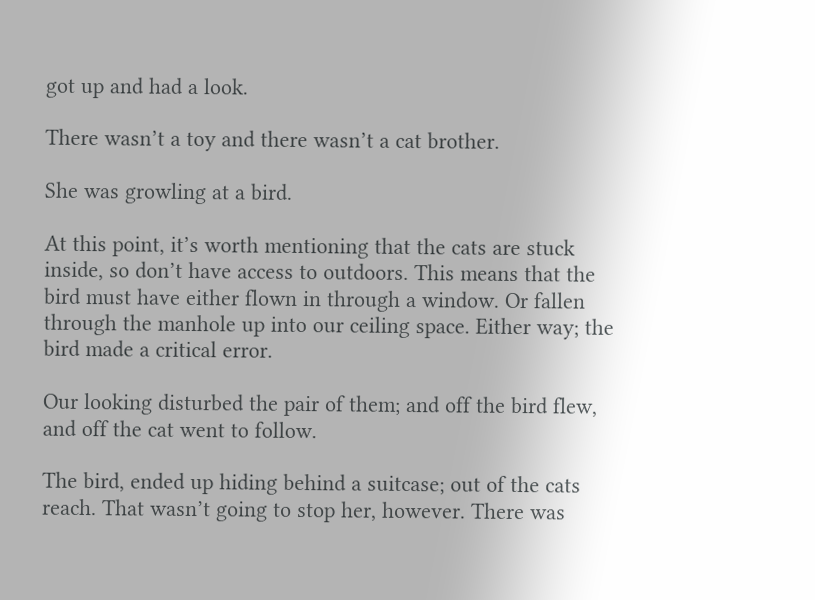got up and had a look.

There wasn’t a toy and there wasn’t a cat brother.

She was growling at a bird.

At this point, it’s worth mentioning that the cats are stuck inside, so don’t have access to outdoors. This means that the bird must have either flown in through a window. Or fallen through the manhole up into our ceiling space. Either way; the bird made a critical error.

Our looking disturbed the pair of them; and off the bird flew, and off the cat went to follow.

The bird, ended up hiding behind a suitcase; out of the cats reach. That wasn’t going to stop her, however. There was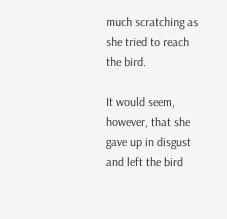much scratching as she tried to reach the bird.

It would seem, however, that she gave up in disgust and left the bird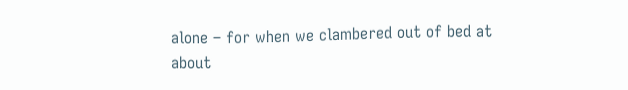alone – for when we clambered out of bed at about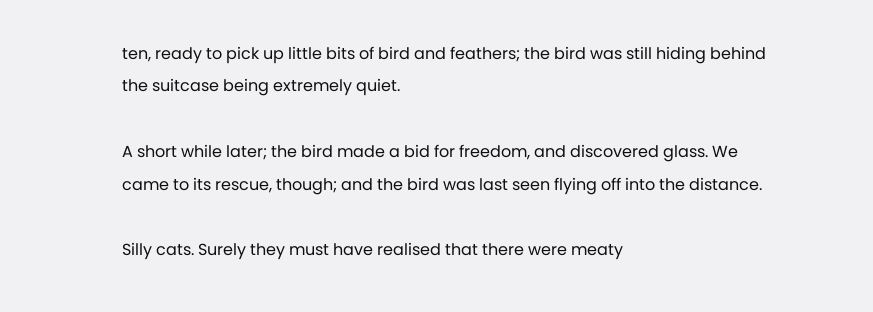ten, ready to pick up little bits of bird and feathers; the bird was still hiding behind the suitcase being extremely quiet.

A short while later; the bird made a bid for freedom, and discovered glass. We came to its rescue, though; and the bird was last seen flying off into the distance.

Silly cats. Surely they must have realised that there were meaty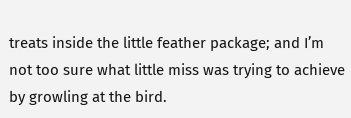treats inside the little feather package; and I’m not too sure what little miss was trying to achieve by growling at the bird.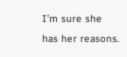I’m sure she has her reasons.